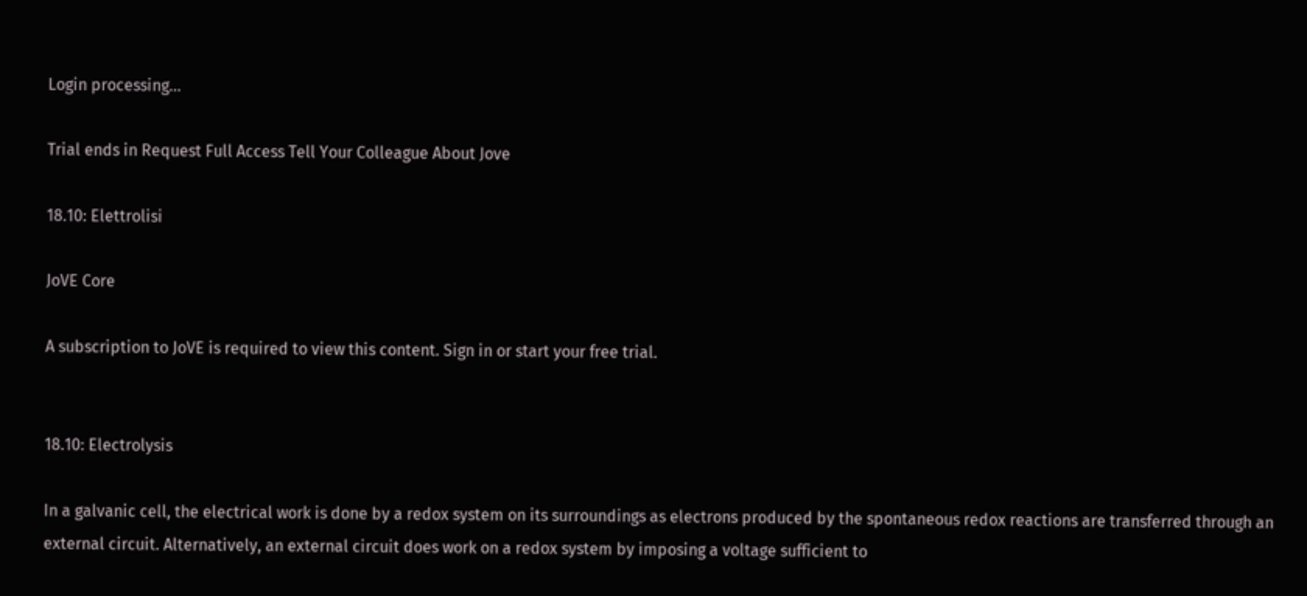Login processing...

Trial ends in Request Full Access Tell Your Colleague About Jove

18.10: Elettrolisi

JoVE Core

A subscription to JoVE is required to view this content. Sign in or start your free trial.


18.10: Electrolysis

In a galvanic cell, the electrical work is done by a redox system on its surroundings as electrons produced by the spontaneous redox reactions are transferred through an external circuit. Alternatively, an external circuit does work on a redox system by imposing a voltage sufficient to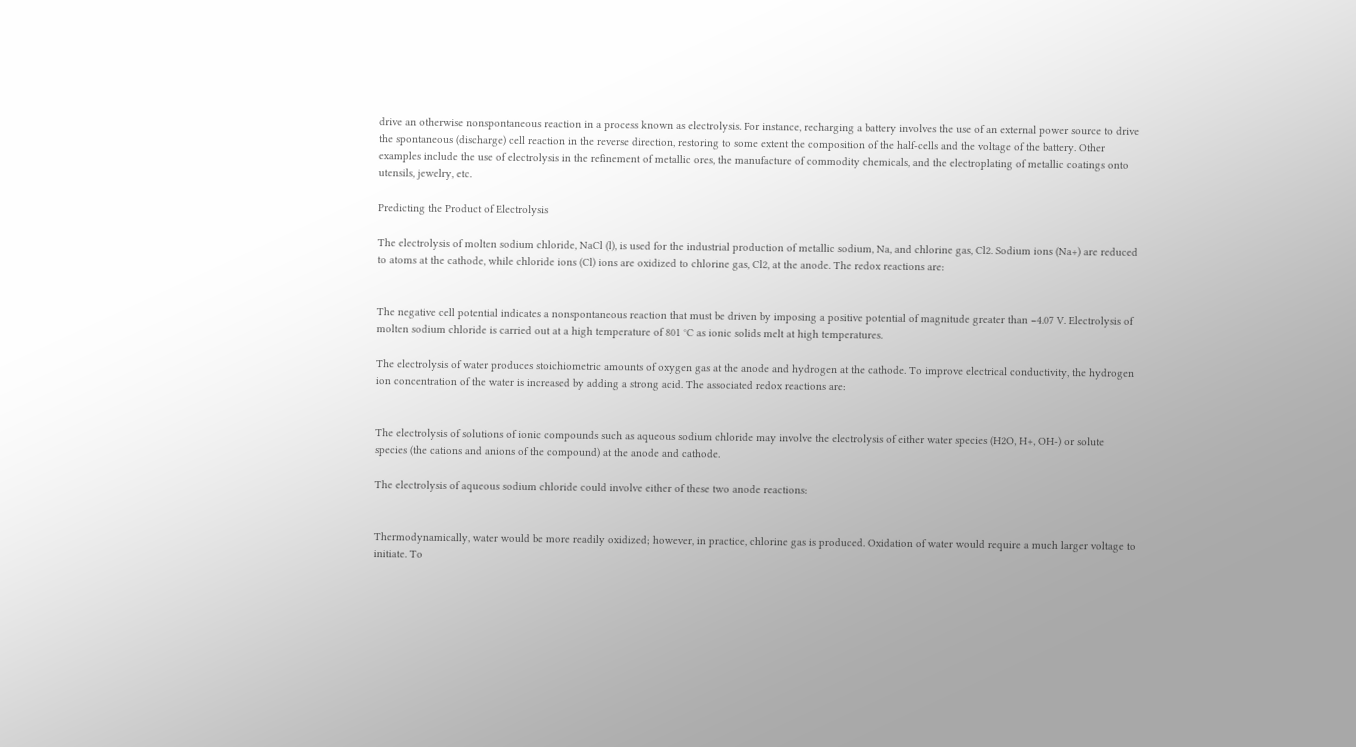drive an otherwise nonspontaneous reaction in a process known as electrolysis. For instance, recharging a battery involves the use of an external power source to drive the spontaneous (discharge) cell reaction in the reverse direction, restoring to some extent the composition of the half-cells and the voltage of the battery. Other examples include the use of electrolysis in the refinement of metallic ores, the manufacture of commodity chemicals, and the electroplating of metallic coatings onto utensils, jewelry, etc.

Predicting the Product of Electrolysis

The electrolysis of molten sodium chloride, NaCl (l), is used for the industrial production of metallic sodium, Na, and chlorine gas, Cl2. Sodium ions (Na+) are reduced to atoms at the cathode, while chloride ions (Cl) ions are oxidized to chlorine gas, Cl2, at the anode. The redox reactions are:


The negative cell potential indicates a nonspontaneous reaction that must be driven by imposing a positive potential of magnitude greater than −4.07 V. Electrolysis of molten sodium chloride is carried out at a high temperature of 801 °C as ionic solids melt at high temperatures.

The electrolysis of water produces stoichiometric amounts of oxygen gas at the anode and hydrogen at the cathode. To improve electrical conductivity, the hydrogen ion concentration of the water is increased by adding a strong acid. The associated redox reactions are:


The electrolysis of solutions of ionic compounds such as aqueous sodium chloride may involve the electrolysis of either water species (H2O, H+, OH-) or solute species (the cations and anions of the compound) at the anode and cathode.

The electrolysis of aqueous sodium chloride could involve either of these two anode reactions:


Thermodynamically, water would be more readily oxidized; however, in practice, chlorine gas is produced. Oxidation of water would require a much larger voltage to initiate. To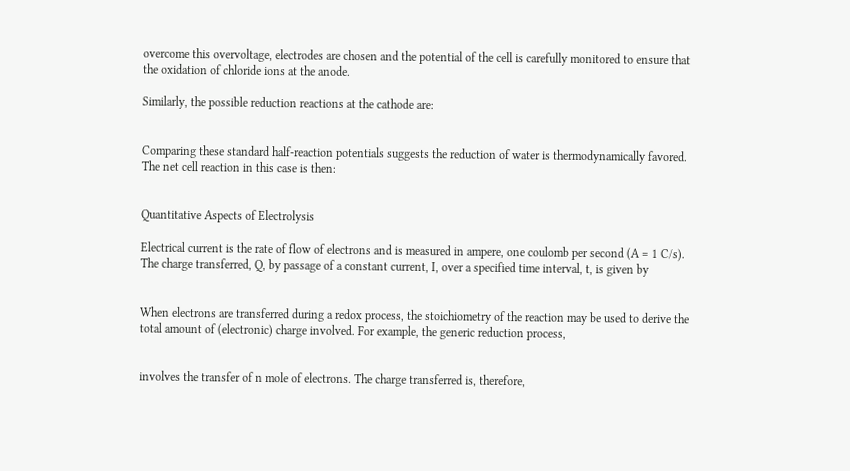overcome this overvoltage, electrodes are chosen and the potential of the cell is carefully monitored to ensure that the oxidation of chloride ions at the anode.

Similarly, the possible reduction reactions at the cathode are:


Comparing these standard half-reaction potentials suggests the reduction of water is thermodynamically favored. The net cell reaction in this case is then:


Quantitative Aspects of Electrolysis

Electrical current is the rate of flow of electrons and is measured in ampere, one coulomb per second (A = 1 C/s). The charge transferred, Q, by passage of a constant current, I, over a specified time interval, t, is given by


When electrons are transferred during a redox process, the stoichiometry of the reaction may be used to derive the total amount of (electronic) charge involved. For example, the generic reduction process,


involves the transfer of n mole of electrons. The charge transferred is, therefore,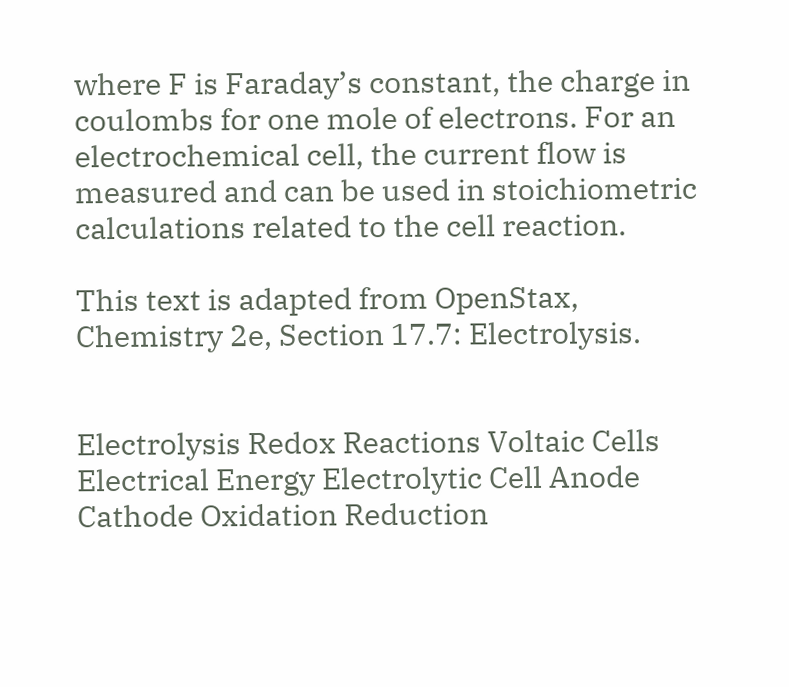where F is Faraday’s constant, the charge in coulombs for one mole of electrons. For an electrochemical cell, the current flow is measured and can be used in stoichiometric calculations related to the cell reaction.

This text is adapted from OpenStax, Chemistry 2e, Section 17.7: Electrolysis.


Electrolysis Redox Reactions Voltaic Cells Electrical Energy Electrolytic Cell Anode Cathode Oxidation Reduction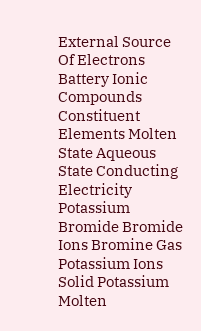External Source Of Electrons Battery Ionic Compounds Constituent Elements Molten State Aqueous State Conducting Electricity Potassium Bromide Bromide Ions Bromine Gas Potassium Ions Solid Potassium Molten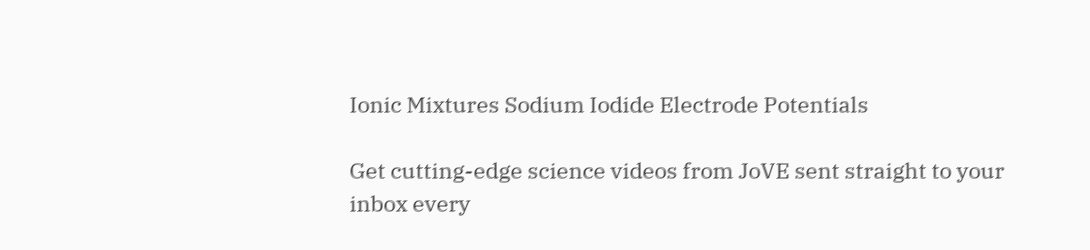Ionic Mixtures Sodium Iodide Electrode Potentials

Get cutting-edge science videos from JoVE sent straight to your inbox every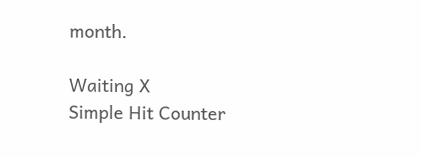month.

Waiting X
Simple Hit Counter